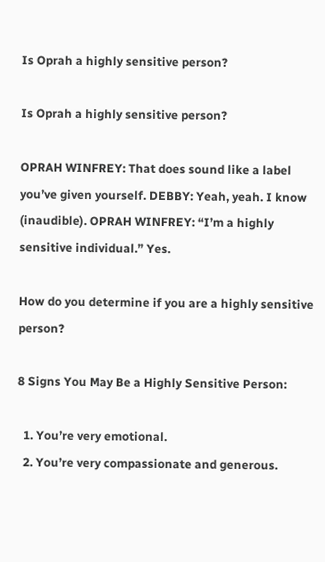Is Oprah a highly sensitive person?

Is Oprah a highly sensitive person?

OPRAH WINFREY: That does sound like a label you’ve given yourself. DEBBY: Yeah, yeah. I know (inaudible). OPRAH WINFREY: “I’m a highly sensitive individual.” Yes.

How do you determine if you are a highly sensitive person?

8 Signs You May Be a Highly Sensitive Person:

  1. You’re very emotional.
  2. You’re very compassionate and generous.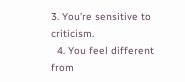3. You’re sensitive to criticism.
  4. You feel different from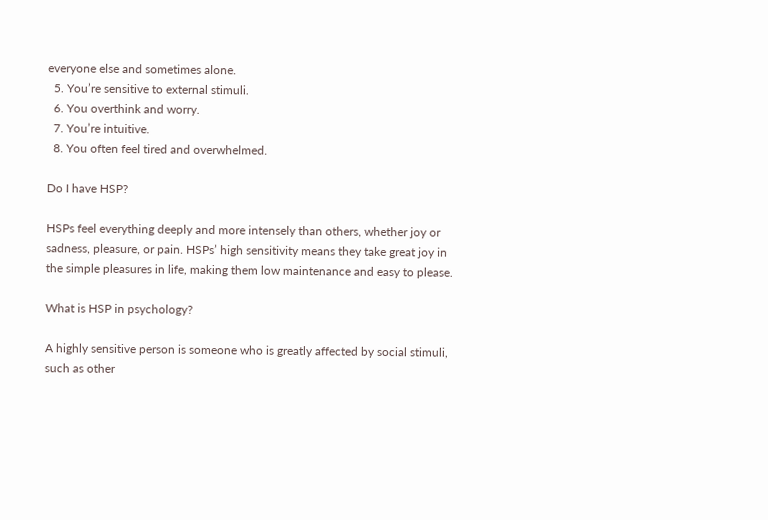everyone else and sometimes alone.
  5. You’re sensitive to external stimuli.
  6. You overthink and worry.
  7. You’re intuitive.
  8. You often feel tired and overwhelmed.

Do I have HSP?

HSPs feel everything deeply and more intensely than others, whether joy or sadness, pleasure, or pain. HSPs’ high sensitivity means they take great joy in the simple pleasures in life, making them low maintenance and easy to please.

What is HSP in psychology?

A highly sensitive person is someone who is greatly affected by social stimuli, such as other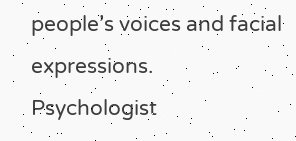people’s voices and facial expressions. Psychologist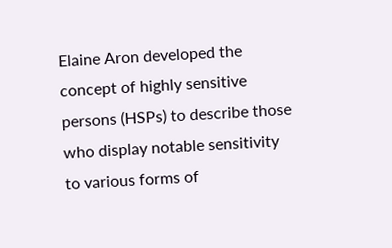Elaine Aron developed the concept of highly sensitive persons (HSPs) to describe those who display notable sensitivity to various forms of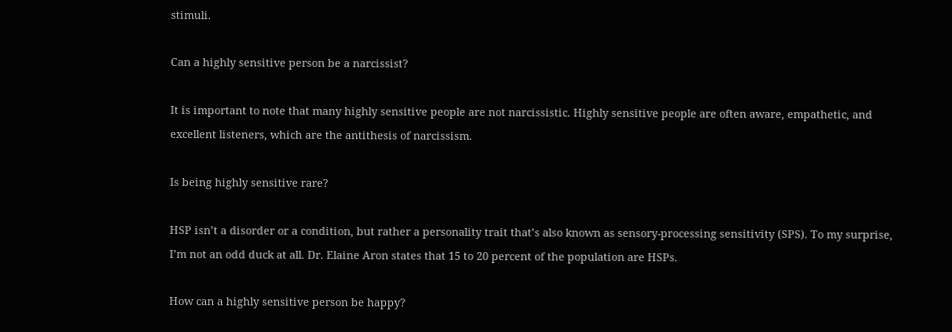stimuli.

Can a highly sensitive person be a narcissist?

It is important to note that many highly sensitive people are not narcissistic. Highly sensitive people are often aware, empathetic, and excellent listeners, which are the antithesis of narcissism.

Is being highly sensitive rare?

HSP isn’t a disorder or a condition, but rather a personality trait that’s also known as sensory-processing sensitivity (SPS). To my surprise, I’m not an odd duck at all. Dr. Elaine Aron states that 15 to 20 percent of the population are HSPs.

How can a highly sensitive person be happy?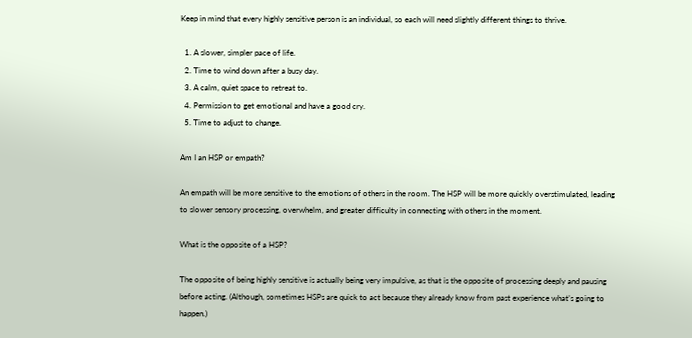Keep in mind that every highly sensitive person is an individual, so each will need slightly different things to thrive.

  1. A slower, simpler pace of life.
  2. Time to wind down after a busy day.
  3. A calm, quiet space to retreat to.
  4. Permission to get emotional and have a good cry.
  5. Time to adjust to change.

Am I an HSP or empath?

An empath will be more sensitive to the emotions of others in the room. The HSP will be more quickly overstimulated, leading to slower sensory processing, overwhelm, and greater difficulty in connecting with others in the moment.

What is the opposite of a HSP?

The opposite of being highly sensitive is actually being very impulsive, as that is the opposite of processing deeply and pausing before acting. (Although, sometimes HSPs are quick to act because they already know from past experience what’s going to happen.)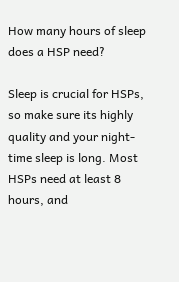How many hours of sleep does a HSP need?

Sleep is crucial for HSPs, so make sure its highly quality and your night-time sleep is long. Most HSPs need at least 8 hours, and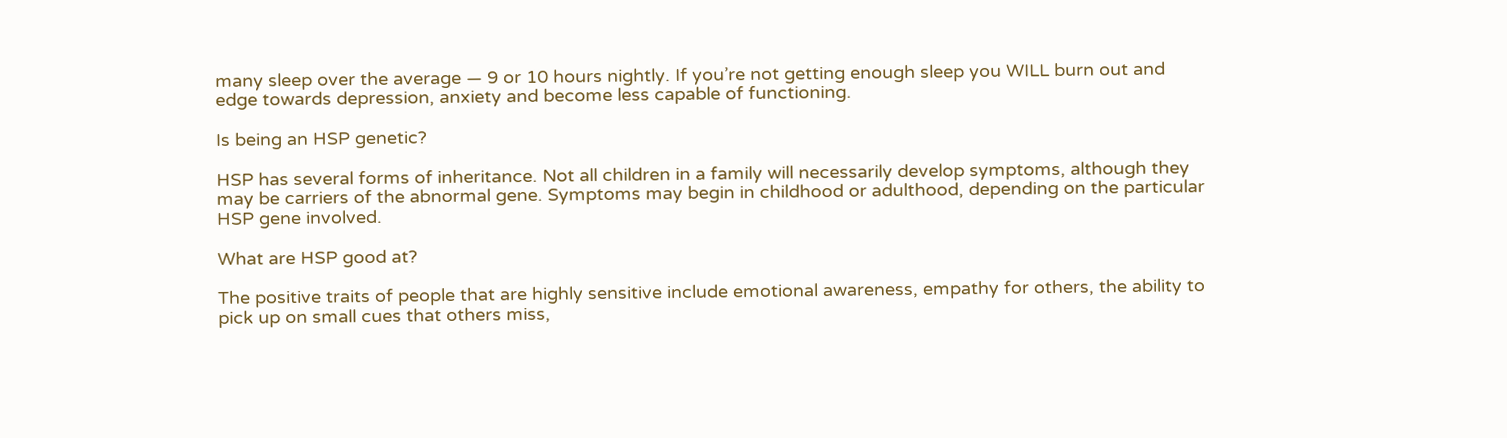many sleep over the average — 9 or 10 hours nightly. If you’re not getting enough sleep you WILL burn out and edge towards depression, anxiety and become less capable of functioning.

Is being an HSP genetic?

HSP has several forms of inheritance. Not all children in a family will necessarily develop symptoms, although they may be carriers of the abnormal gene. Symptoms may begin in childhood or adulthood, depending on the particular HSP gene involved.

What are HSP good at?

The positive traits of people that are highly sensitive include emotional awareness, empathy for others, the ability to pick up on small cues that others miss,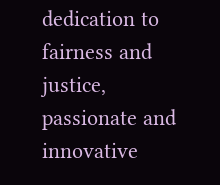dedication to fairness and justice, passionate and innovative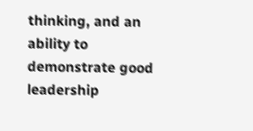thinking, and an ability to demonstrate good leadership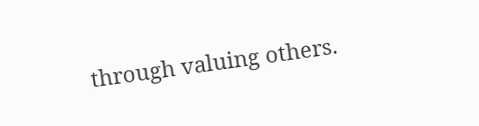through valuing others.